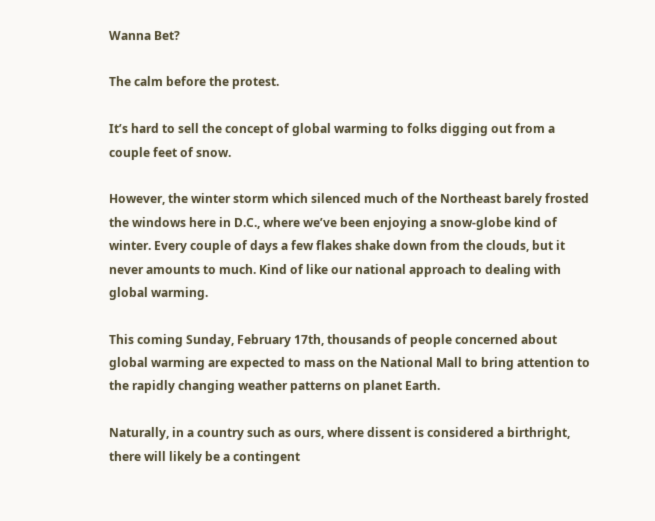Wanna Bet?

The calm before the protest.

It’s hard to sell the concept of global warming to folks digging out from a couple feet of snow.

However, the winter storm which silenced much of the Northeast barely frosted the windows here in D.C., where we’ve been enjoying a snow-globe kind of winter. Every couple of days a few flakes shake down from the clouds, but it never amounts to much. Kind of like our national approach to dealing with global warming.

This coming Sunday, February 17th, thousands of people concerned about global warming are expected to mass on the National Mall to bring attention to the rapidly changing weather patterns on planet Earth.

Naturally, in a country such as ours, where dissent is considered a birthright, there will likely be a contingent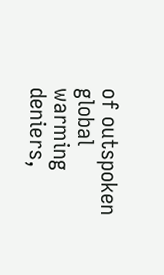of outspoken global warming deniers,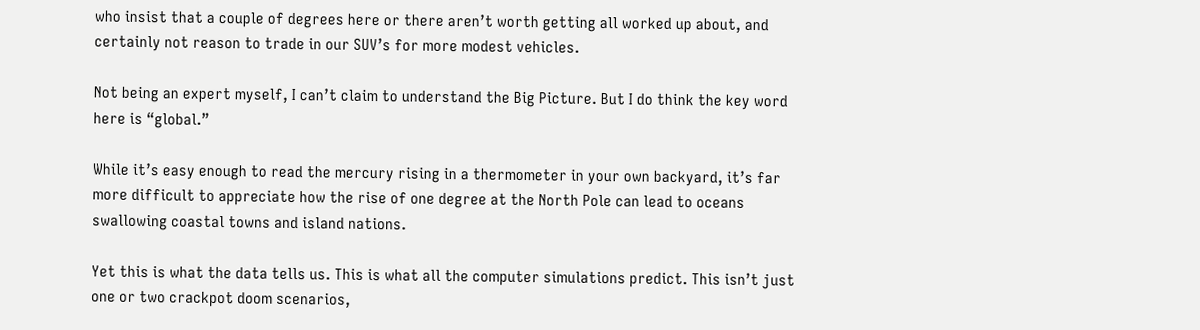who insist that a couple of degrees here or there aren’t worth getting all worked up about, and certainly not reason to trade in our SUV’s for more modest vehicles.

Not being an expert myself, I can’t claim to understand the Big Picture. But I do think the key word here is “global.”

While it’s easy enough to read the mercury rising in a thermometer in your own backyard, it’s far more difficult to appreciate how the rise of one degree at the North Pole can lead to oceans swallowing coastal towns and island nations.

Yet this is what the data tells us. This is what all the computer simulations predict. This isn’t just one or two crackpot doom scenarios,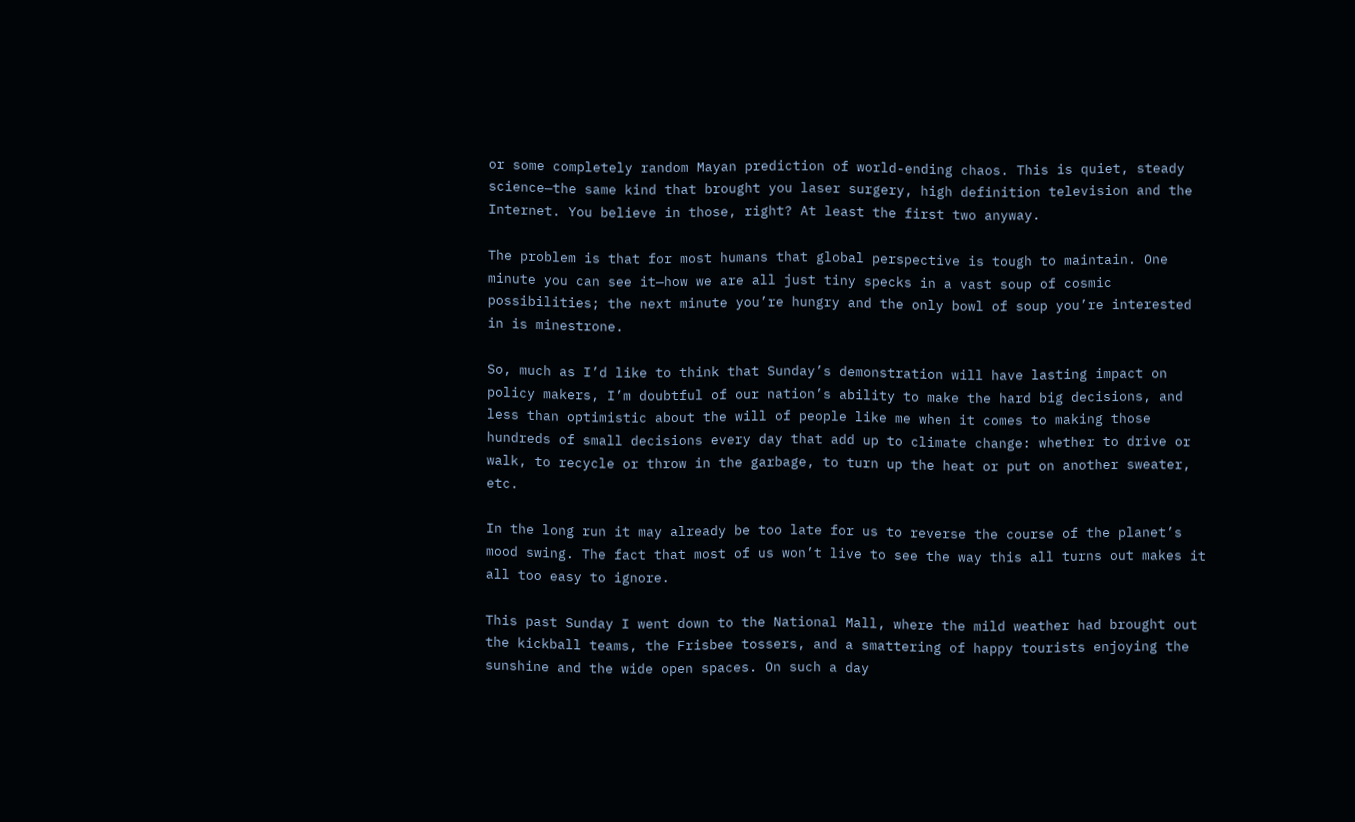or some completely random Mayan prediction of world-ending chaos. This is quiet, steady science—the same kind that brought you laser surgery, high definition television and the Internet. You believe in those, right? At least the first two anyway.

The problem is that for most humans that global perspective is tough to maintain. One minute you can see it—how we are all just tiny specks in a vast soup of cosmic possibilities; the next minute you’re hungry and the only bowl of soup you’re interested in is minestrone.

So, much as I’d like to think that Sunday’s demonstration will have lasting impact on policy makers, I’m doubtful of our nation’s ability to make the hard big decisions, and less than optimistic about the will of people like me when it comes to making those hundreds of small decisions every day that add up to climate change: whether to drive or walk, to recycle or throw in the garbage, to turn up the heat or put on another sweater, etc.

In the long run it may already be too late for us to reverse the course of the planet’s mood swing. The fact that most of us won’t live to see the way this all turns out makes it all too easy to ignore.

This past Sunday I went down to the National Mall, where the mild weather had brought out the kickball teams, the Frisbee tossers, and a smattering of happy tourists enjoying the sunshine and the wide open spaces. On such a day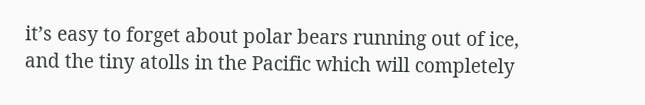it’s easy to forget about polar bears running out of ice, and the tiny atolls in the Pacific which will completely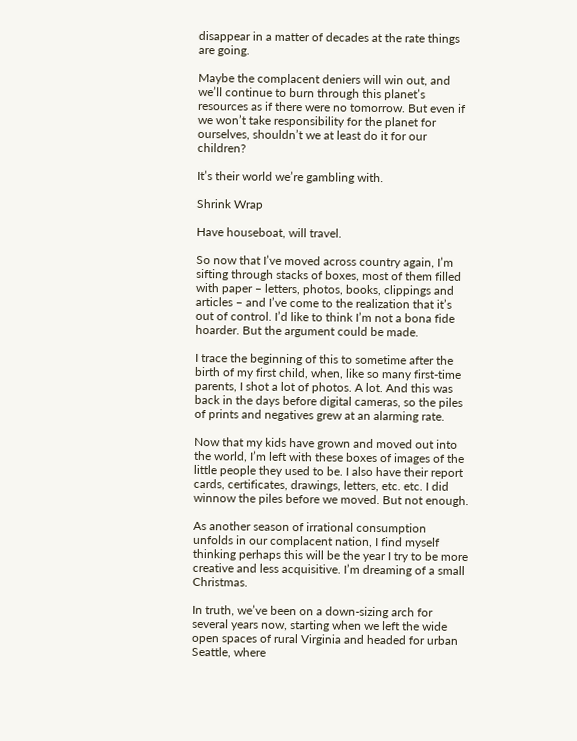disappear in a matter of decades at the rate things are going.

Maybe the complacent deniers will win out, and we’ll continue to burn through this planet’s resources as if there were no tomorrow. But even if we won’t take responsibility for the planet for ourselves, shouldn’t we at least do it for our children?

It’s their world we’re gambling with.

Shrink Wrap

Have houseboat, will travel.

So now that I’ve moved across country again, I’m sifting through stacks of boxes, most of them filled with paper – letters, photos, books, clippings and articles – and I’ve come to the realization that it’s out of control. I’d like to think I’m not a bona fide hoarder. But the argument could be made.

I trace the beginning of this to sometime after the birth of my first child, when, like so many first-time parents, I shot a lot of photos. A lot. And this was back in the days before digital cameras, so the piles of prints and negatives grew at an alarming rate.

Now that my kids have grown and moved out into the world, I’m left with these boxes of images of the little people they used to be. I also have their report cards, certificates, drawings, letters, etc. etc. I did winnow the piles before we moved. But not enough.

As another season of irrational consumption unfolds in our complacent nation, I find myself thinking perhaps this will be the year I try to be more creative and less acquisitive. I’m dreaming of a small Christmas.

In truth, we’ve been on a down-sizing arch for several years now, starting when we left the wide open spaces of rural Virginia and headed for urban Seattle, where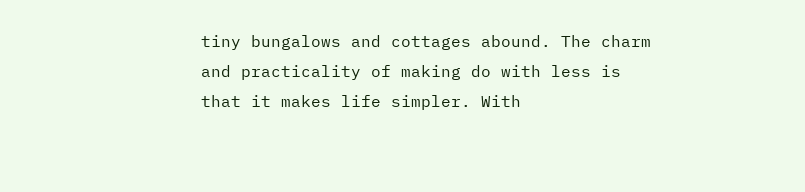tiny bungalows and cottages abound. The charm and practicality of making do with less is that it makes life simpler. With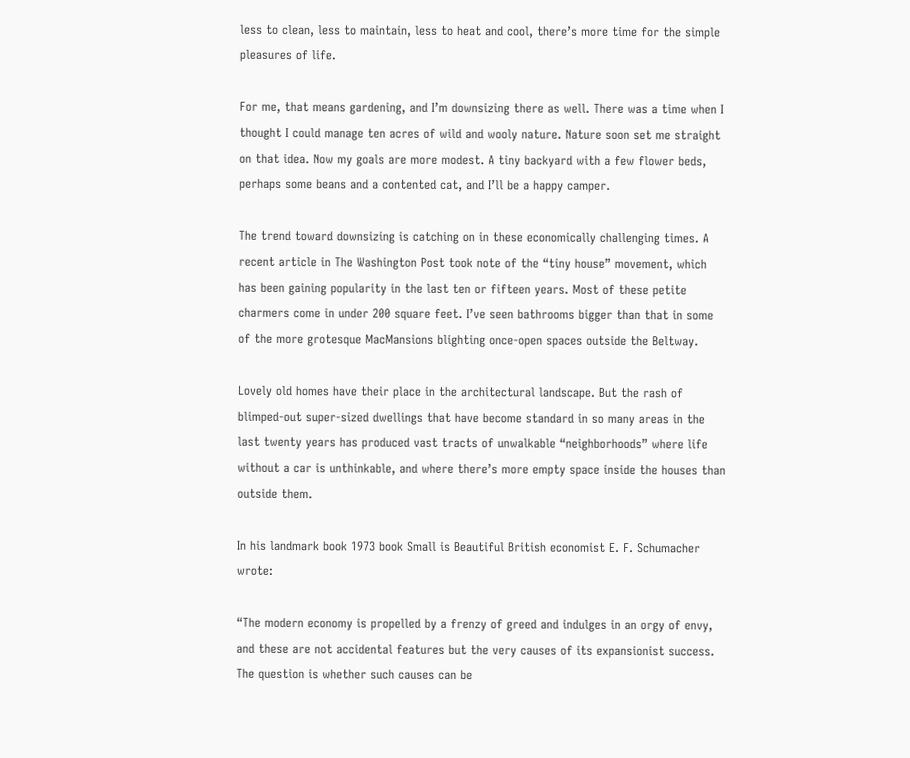less to clean, less to maintain, less to heat and cool, there’s more time for the simple pleasures of life.

For me, that means gardening, and I’m downsizing there as well. There was a time when I thought I could manage ten acres of wild and wooly nature. Nature soon set me straight on that idea. Now my goals are more modest. A tiny backyard with a few flower beds, perhaps some beans and a contented cat, and I’ll be a happy camper.

The trend toward downsizing is catching on in these economically challenging times. A recent article in The Washington Post took note of the “tiny house” movement, which has been gaining popularity in the last ten or fifteen years. Most of these petite charmers come in under 200 square feet. I’ve seen bathrooms bigger than that in some of the more grotesque MacMansions blighting once-open spaces outside the Beltway.

Lovely old homes have their place in the architectural landscape. But the rash of blimped-out super-sized dwellings that have become standard in so many areas in the last twenty years has produced vast tracts of unwalkable “neighborhoods” where life without a car is unthinkable, and where there’s more empty space inside the houses than outside them.

In his landmark book 1973 book Small is Beautiful British economist E. F. Schumacher wrote:

“The modern economy is propelled by a frenzy of greed and indulges in an orgy of envy, and these are not accidental features but the very causes of its expansionist success. The question is whether such causes can be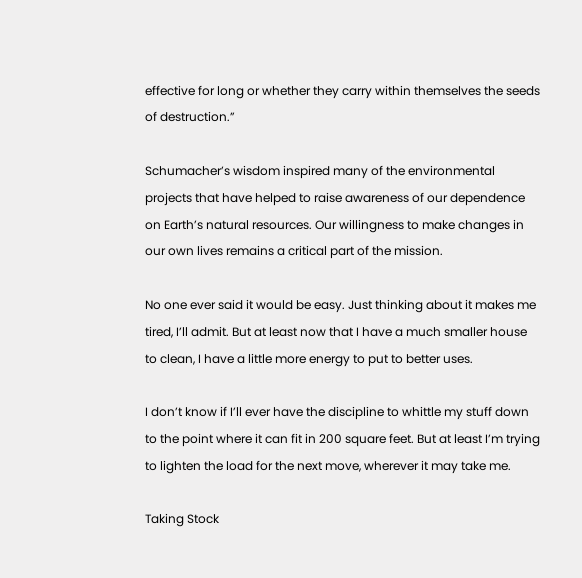effective for long or whether they carry within themselves the seeds of destruction.”

Schumacher’s wisdom inspired many of the environmental projects that have helped to raise awareness of our dependence on Earth’s natural resources. Our willingness to make changes in our own lives remains a critical part of the mission.

No one ever said it would be easy. Just thinking about it makes me tired, I’ll admit. But at least now that I have a much smaller house to clean, I have a little more energy to put to better uses.

I don’t know if I’ll ever have the discipline to whittle my stuff down to the point where it can fit in 200 square feet. But at least I’m trying to lighten the load for the next move, wherever it may take me.

Taking Stock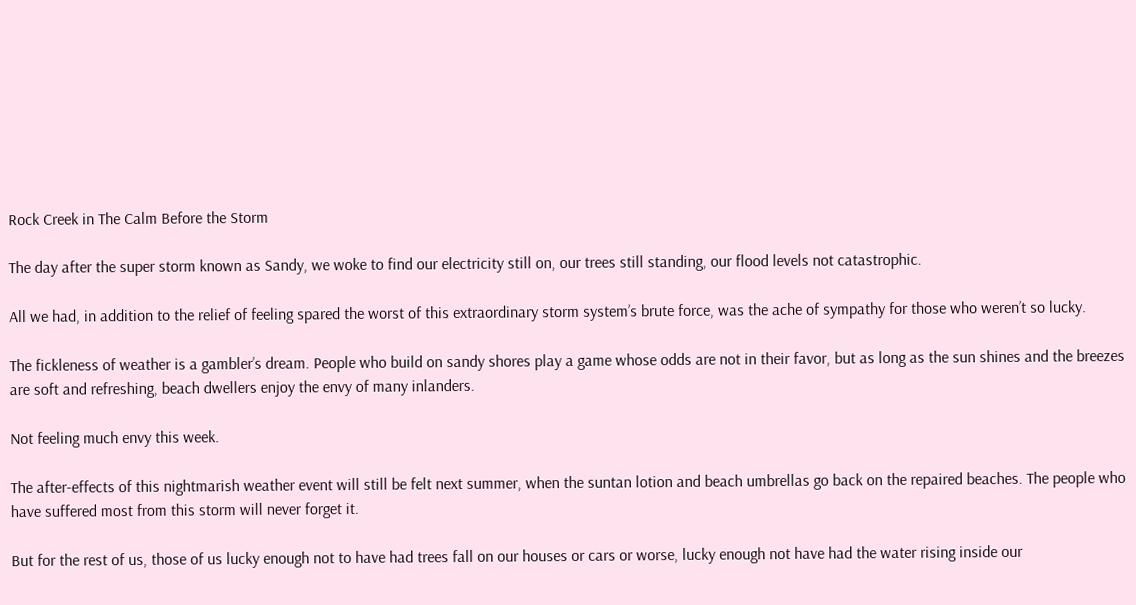Rock Creek in The Calm Before the Storm

The day after the super storm known as Sandy, we woke to find our electricity still on, our trees still standing, our flood levels not catastrophic.

All we had, in addition to the relief of feeling spared the worst of this extraordinary storm system’s brute force, was the ache of sympathy for those who weren’t so lucky.

The fickleness of weather is a gambler’s dream. People who build on sandy shores play a game whose odds are not in their favor, but as long as the sun shines and the breezes are soft and refreshing, beach dwellers enjoy the envy of many inlanders.

Not feeling much envy this week.

The after-effects of this nightmarish weather event will still be felt next summer, when the suntan lotion and beach umbrellas go back on the repaired beaches. The people who have suffered most from this storm will never forget it.

But for the rest of us, those of us lucky enough not to have had trees fall on our houses or cars or worse, lucky enough not have had the water rising inside our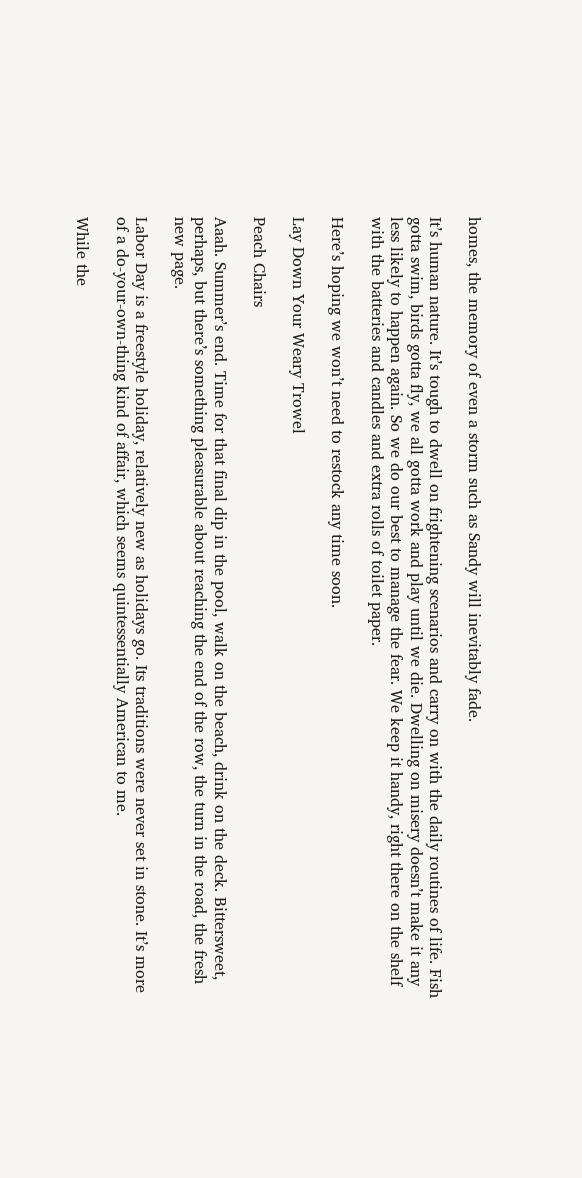homes, the memory of even a storm such as Sandy will inevitably fade.

It’s human nature. It’s tough to dwell on frightening scenarios and carry on with the daily routines of life. Fish gotta swim, birds gotta fly, we all gotta work and play until we die. Dwelling on misery doesn’t make it any less likely to happen again. So we do our best to manage the fear. We keep it handy, right there on the shelf with the batteries and candles and extra rolls of toilet paper.

Here’s hoping we won’t need to restock any time soon.

Lay Down Your Weary Trowel

Peach Chairs

Aaah. Summer’s end. Time for that final dip in the pool, walk on the beach, drink on the deck. Bittersweet, perhaps, but there’s something pleasurable about reaching the end of the row, the turn in the road, the fresh new page.

Labor Day is a freestyle holiday, relatively new as holidays go. Its traditions were never set in stone. It’s more of a do-your-own-thing kind of affair, which seems quintessentially American to me.

While the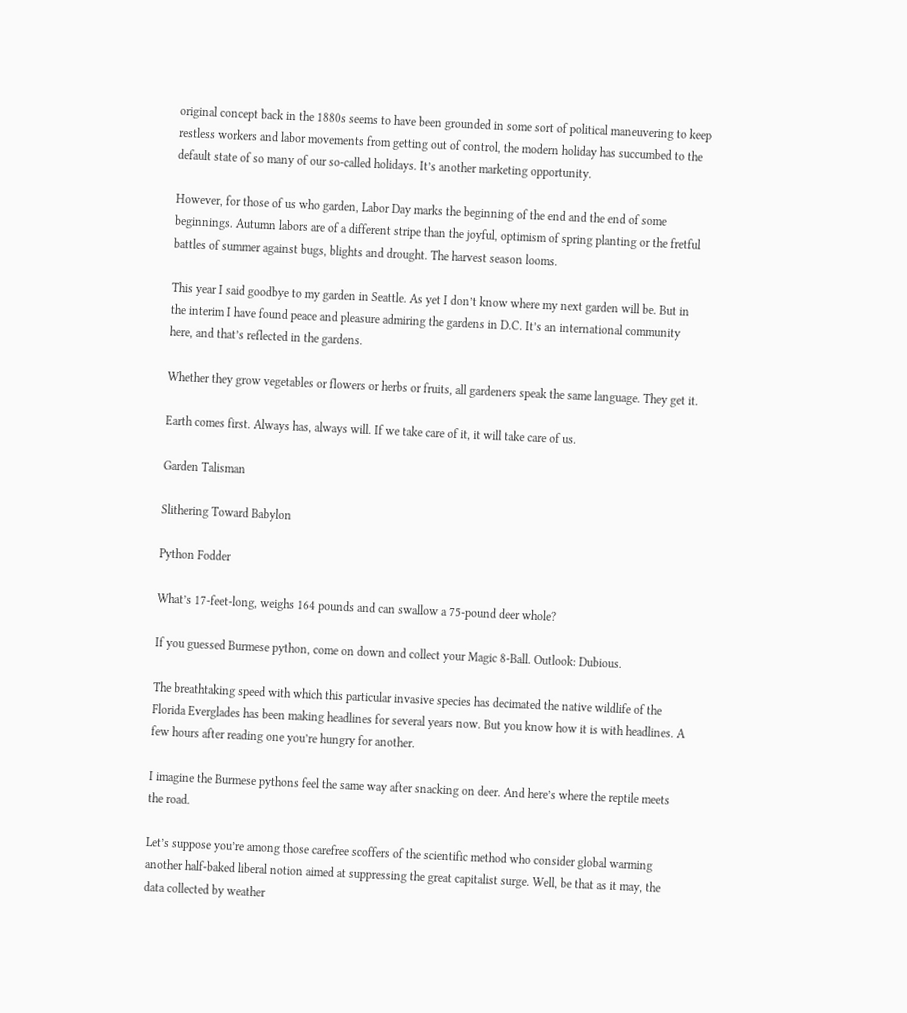original concept back in the 1880s seems to have been grounded in some sort of political maneuvering to keep restless workers and labor movements from getting out of control, the modern holiday has succumbed to the default state of so many of our so-called holidays. It’s another marketing opportunity.

However, for those of us who garden, Labor Day marks the beginning of the end and the end of some beginnings. Autumn labors are of a different stripe than the joyful, optimism of spring planting or the fretful battles of summer against bugs, blights and drought. The harvest season looms.

This year I said goodbye to my garden in Seattle. As yet I don’t know where my next garden will be. But in the interim I have found peace and pleasure admiring the gardens in D.C. It’s an international community here, and that’s reflected in the gardens.

Whether they grow vegetables or flowers or herbs or fruits, all gardeners speak the same language. They get it.

Earth comes first. Always has, always will. If we take care of it, it will take care of us.

Garden Talisman

Slithering Toward Babylon

Python Fodder

What’s 17-feet-long, weighs 164 pounds and can swallow a 75-pound deer whole?

If you guessed Burmese python, come on down and collect your Magic 8-Ball. Outlook: Dubious.

The breathtaking speed with which this particular invasive species has decimated the native wildlife of the Florida Everglades has been making headlines for several years now. But you know how it is with headlines. A few hours after reading one you’re hungry for another.

I imagine the Burmese pythons feel the same way after snacking on deer. And here’s where the reptile meets the road.

Let’s suppose you’re among those carefree scoffers of the scientific method who consider global warming another half-baked liberal notion aimed at suppressing the great capitalist surge. Well, be that as it may, the data collected by weather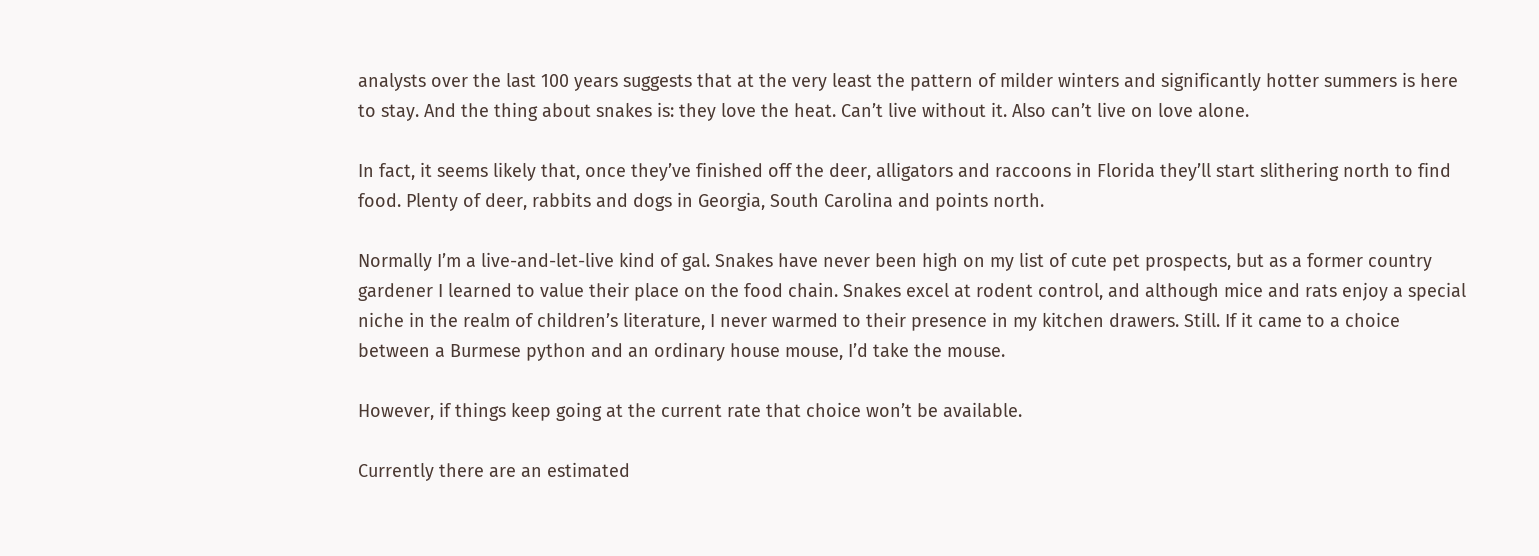analysts over the last 100 years suggests that at the very least the pattern of milder winters and significantly hotter summers is here to stay. And the thing about snakes is: they love the heat. Can’t live without it. Also can’t live on love alone.

In fact, it seems likely that, once they’ve finished off the deer, alligators and raccoons in Florida they’ll start slithering north to find food. Plenty of deer, rabbits and dogs in Georgia, South Carolina and points north.

Normally I’m a live-and-let-live kind of gal. Snakes have never been high on my list of cute pet prospects, but as a former country gardener I learned to value their place on the food chain. Snakes excel at rodent control, and although mice and rats enjoy a special niche in the realm of children’s literature, I never warmed to their presence in my kitchen drawers. Still. If it came to a choice between a Burmese python and an ordinary house mouse, I’d take the mouse.

However, if things keep going at the current rate that choice won’t be available.

Currently there are an estimated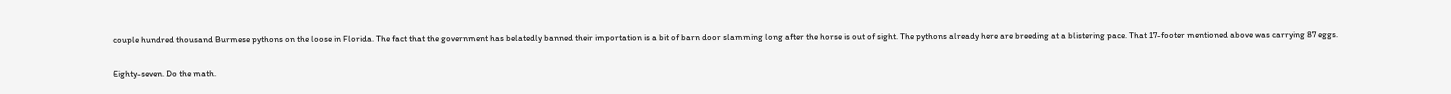couple hundred thousand Burmese pythons on the loose in Florida. The fact that the government has belatedly banned their importation is a bit of barn door slamming long after the horse is out of sight. The pythons already here are breeding at a blistering pace. That 17-footer mentioned above was carrying 87 eggs.

Eighty-seven. Do the math.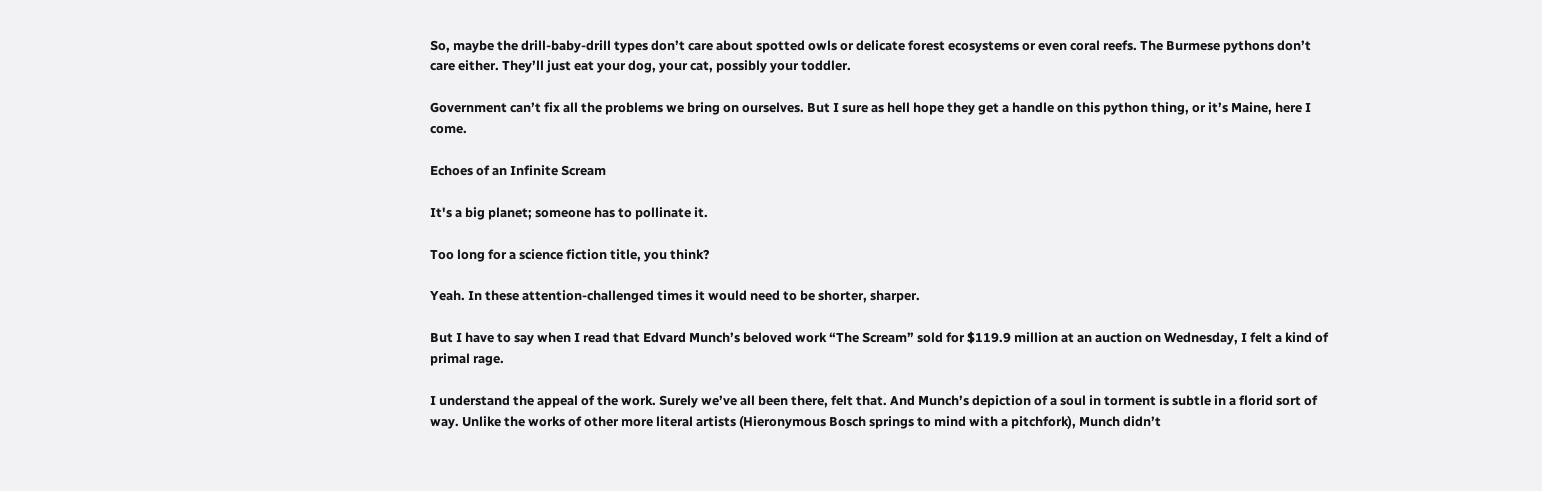So, maybe the drill-baby-drill types don’t care about spotted owls or delicate forest ecosystems or even coral reefs. The Burmese pythons don’t care either. They’ll just eat your dog, your cat, possibly your toddler.

Government can’t fix all the problems we bring on ourselves. But I sure as hell hope they get a handle on this python thing, or it’s Maine, here I come.

Echoes of an Infinite Scream

It's a big planet; someone has to pollinate it.

Too long for a science fiction title, you think?

Yeah. In these attention-challenged times it would need to be shorter, sharper.

But I have to say when I read that Edvard Munch’s beloved work “The Scream” sold for $119.9 million at an auction on Wednesday, I felt a kind of primal rage.

I understand the appeal of the work. Surely we’ve all been there, felt that. And Munch’s depiction of a soul in torment is subtle in a florid sort of way. Unlike the works of other more literal artists (Hieronymous Bosch springs to mind with a pitchfork), Munch didn’t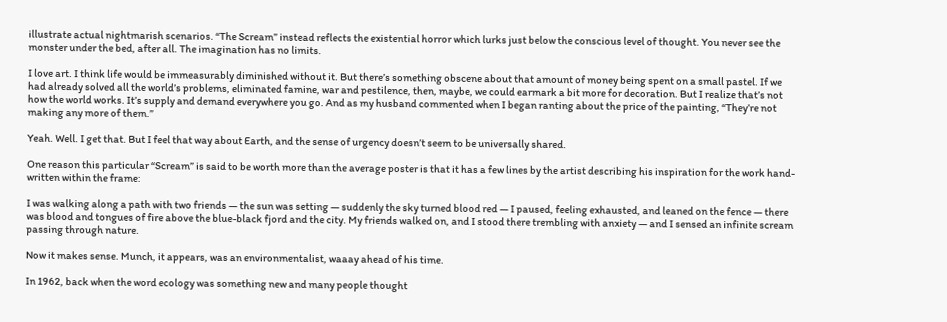illustrate actual nightmarish scenarios. “The Scream” instead reflects the existential horror which lurks just below the conscious level of thought. You never see the monster under the bed, after all. The imagination has no limits.

I love art. I think life would be immeasurably diminished without it. But there’s something obscene about that amount of money being spent on a small pastel. If we had already solved all the world’s problems, eliminated famine, war and pestilence, then, maybe, we could earmark a bit more for decoration. But I realize that’s not how the world works. It’s supply and demand everywhere you go. And as my husband commented when I began ranting about the price of the painting, “They’re not making any more of them.”

Yeah. Well. I get that. But I feel that way about Earth, and the sense of urgency doesn’t seem to be universally shared.

One reason this particular “Scream” is said to be worth more than the average poster is that it has a few lines by the artist describing his inspiration for the work hand-written within the frame:

I was walking along a path with two friends — the sun was setting — suddenly the sky turned blood red — I paused, feeling exhausted, and leaned on the fence — there was blood and tongues of fire above the blue-black fjord and the city. My friends walked on, and I stood there trembling with anxiety — and I sensed an infinite scream passing through nature.

Now it makes sense. Munch, it appears, was an environmentalist, waaay ahead of his time.

In 1962, back when the word ecology was something new and many people thought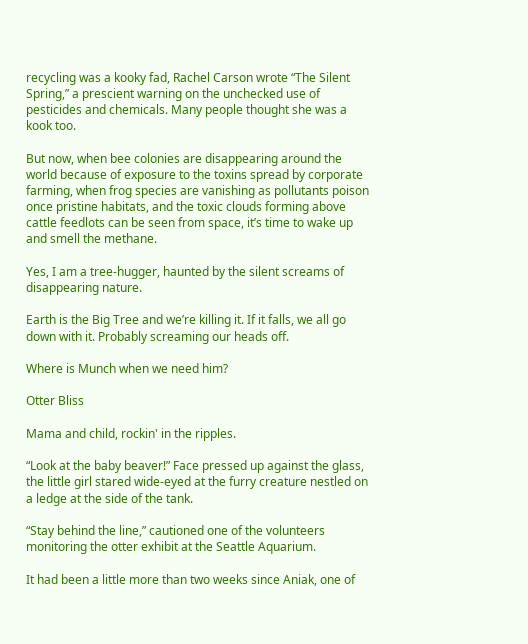recycling was a kooky fad, Rachel Carson wrote “The Silent Spring,” a prescient warning on the unchecked use of pesticides and chemicals. Many people thought she was a kook too.

But now, when bee colonies are disappearing around the world because of exposure to the toxins spread by corporate farming, when frog species are vanishing as pollutants poison once pristine habitats, and the toxic clouds forming above cattle feedlots can be seen from space, it’s time to wake up and smell the methane.

Yes, I am a tree-hugger, haunted by the silent screams of disappearing nature.

Earth is the Big Tree and we’re killing it. If it falls, we all go down with it. Probably screaming our heads off.

Where is Munch when we need him?

Otter Bliss

Mama and child, rockin' in the ripples.

“Look at the baby beaver!” Face pressed up against the glass, the little girl stared wide-eyed at the furry creature nestled on a ledge at the side of the tank.

“Stay behind the line,” cautioned one of the volunteers monitoring the otter exhibit at the Seattle Aquarium.

It had been a little more than two weeks since Aniak, one of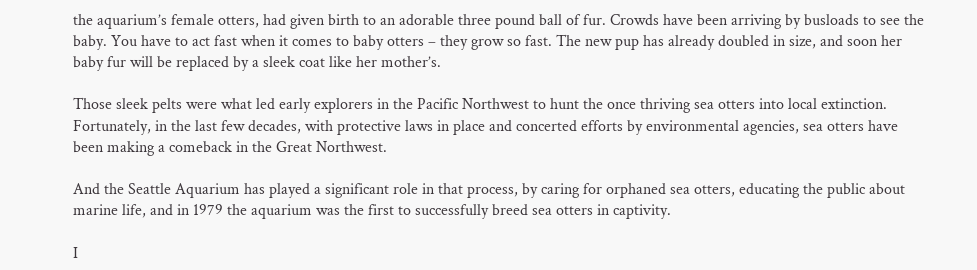the aquarium’s female otters, had given birth to an adorable three pound ball of fur. Crowds have been arriving by busloads to see the baby. You have to act fast when it comes to baby otters – they grow so fast. The new pup has already doubled in size, and soon her baby fur will be replaced by a sleek coat like her mother’s.

Those sleek pelts were what led early explorers in the Pacific Northwest to hunt the once thriving sea otters into local extinction. Fortunately, in the last few decades, with protective laws in place and concerted efforts by environmental agencies, sea otters have been making a comeback in the Great Northwest.

And the Seattle Aquarium has played a significant role in that process, by caring for orphaned sea otters, educating the public about marine life, and in 1979 the aquarium was the first to successfully breed sea otters in captivity.

I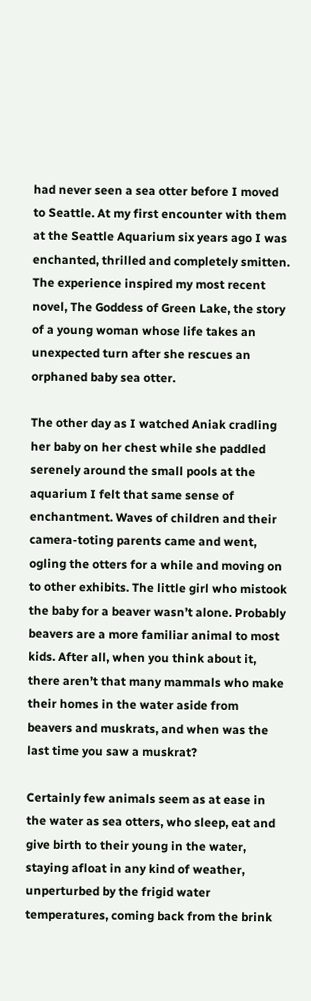had never seen a sea otter before I moved to Seattle. At my first encounter with them at the Seattle Aquarium six years ago I was enchanted, thrilled and completely smitten. The experience inspired my most recent novel, The Goddess of Green Lake, the story of a young woman whose life takes an unexpected turn after she rescues an orphaned baby sea otter.

The other day as I watched Aniak cradling her baby on her chest while she paddled serenely around the small pools at the aquarium I felt that same sense of enchantment. Waves of children and their camera-toting parents came and went, ogling the otters for a while and moving on to other exhibits. The little girl who mistook the baby for a beaver wasn’t alone. Probably beavers are a more familiar animal to most kids. After all, when you think about it, there aren’t that many mammals who make their homes in the water aside from beavers and muskrats, and when was the last time you saw a muskrat?

Certainly few animals seem as at ease in the water as sea otters, who sleep, eat and give birth to their young in the water,  staying afloat in any kind of weather, unperturbed by the frigid water temperatures, coming back from the brink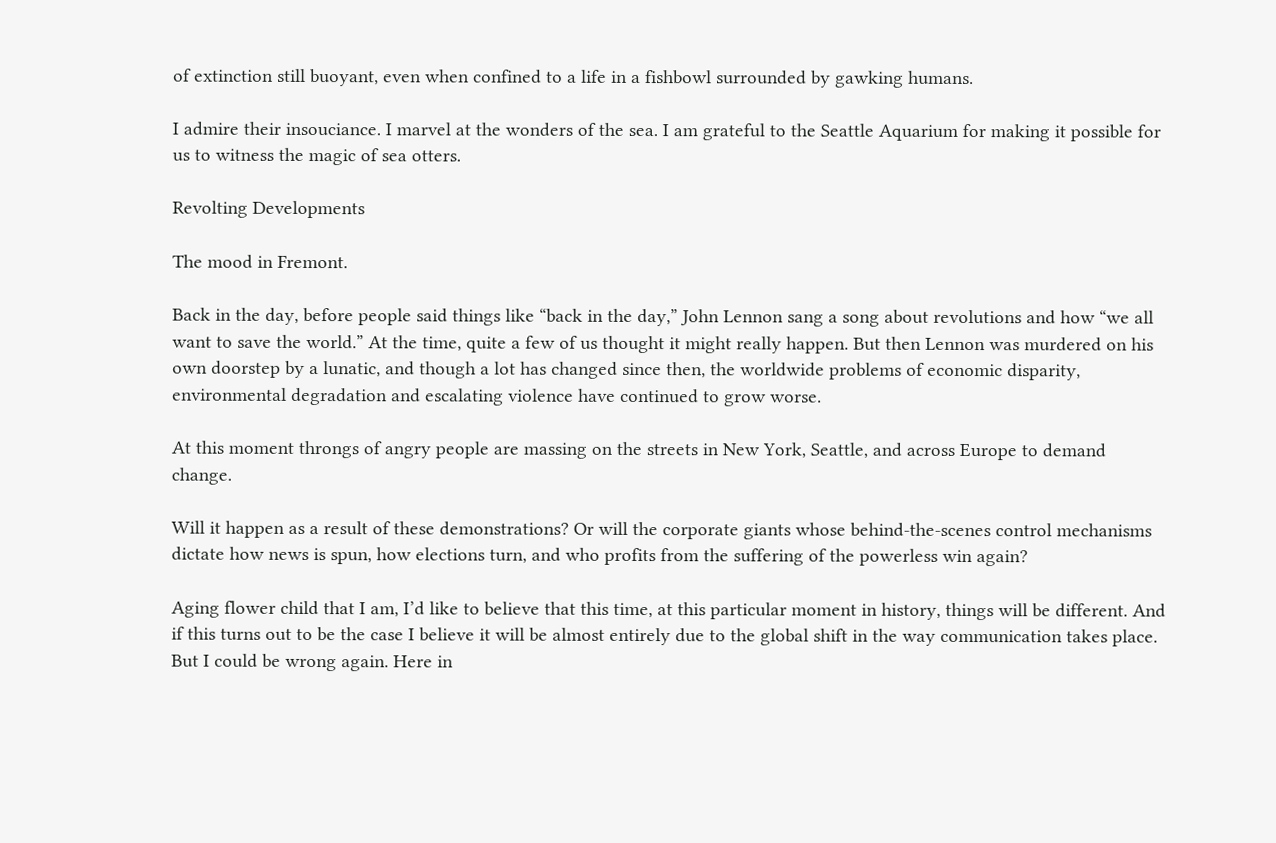of extinction still buoyant, even when confined to a life in a fishbowl surrounded by gawking humans.

I admire their insouciance. I marvel at the wonders of the sea. I am grateful to the Seattle Aquarium for making it possible for us to witness the magic of sea otters.

Revolting Developments

The mood in Fremont.

Back in the day, before people said things like “back in the day,” John Lennon sang a song about revolutions and how “we all want to save the world.” At the time, quite a few of us thought it might really happen. But then Lennon was murdered on his own doorstep by a lunatic, and though a lot has changed since then, the worldwide problems of economic disparity, environmental degradation and escalating violence have continued to grow worse.

At this moment throngs of angry people are massing on the streets in New York, Seattle, and across Europe to demand change.

Will it happen as a result of these demonstrations? Or will the corporate giants whose behind-the-scenes control mechanisms dictate how news is spun, how elections turn, and who profits from the suffering of the powerless win again?

Aging flower child that I am, I’d like to believe that this time, at this particular moment in history, things will be different. And if this turns out to be the case I believe it will be almost entirely due to the global shift in the way communication takes place. But I could be wrong again. Here in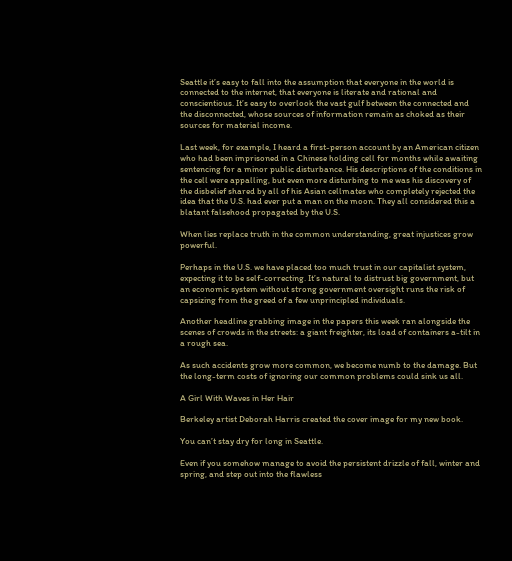Seattle it’s easy to fall into the assumption that everyone in the world is connected to the internet, that everyone is literate and rational and conscientious. It’s easy to overlook the vast gulf between the connected and the disconnected, whose sources of information remain as choked as their sources for material income.

Last week, for example, I heard a first-person account by an American citizen who had been imprisoned in a Chinese holding cell for months while awaiting sentencing for a minor public disturbance. His descriptions of the conditions in the cell were appalling, but even more disturbing to me was his discovery of the disbelief shared by all of his Asian cellmates who completely rejected the idea that the U.S. had ever put a man on the moon. They all considered this a blatant falsehood propagated by the U.S.

When lies replace truth in the common understanding, great injustices grow powerful.

Perhaps in the U.S. we have placed too much trust in our capitalist system, expecting it to be self-correcting. It’s natural to distrust big government, but an economic system without strong government oversight runs the risk of capsizing from the greed of a few unprincipled individuals.

Another headline grabbing image in the papers this week ran alongside the scenes of crowds in the streets: a giant freighter, its load of containers a-tilt in a rough sea.

As such accidents grow more common, we become numb to the damage. But the long-term costs of ignoring our common problems could sink us all.

A Girl With Waves in Her Hair

Berkeley artist Deborah Harris created the cover image for my new book.

You can’t stay dry for long in Seattle.

Even if you somehow manage to avoid the persistent drizzle of fall, winter and spring, and step out into the flawless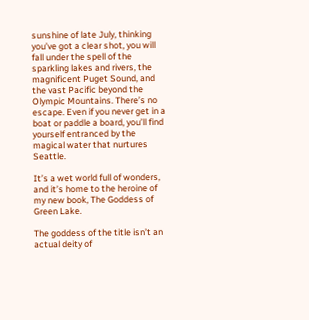sunshine of late July, thinking you’ve got a clear shot, you will fall under the spell of the sparkling lakes and rivers, the magnificent Puget Sound, and the vast Pacific beyond the Olympic Mountains. There’s no escape. Even if you never get in a boat or paddle a board, you’ll find yourself entranced by the magical water that nurtures Seattle.

It’s a wet world full of wonders, and it’s home to the heroine of my new book, The Goddess of Green Lake.

The goddess of the title isn’t an actual deity of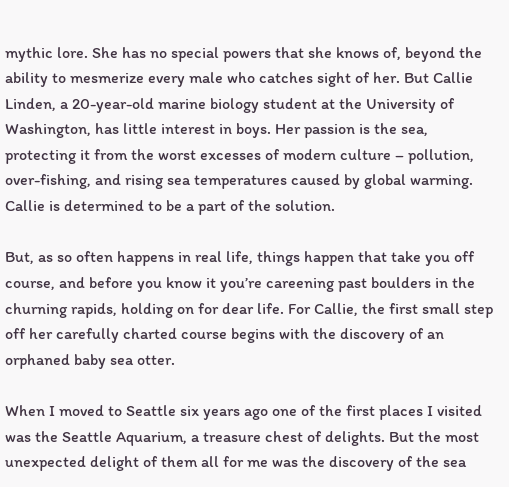mythic lore. She has no special powers that she knows of, beyond the ability to mesmerize every male who catches sight of her. But Callie Linden, a 20-year-old marine biology student at the University of Washington, has little interest in boys. Her passion is the sea, protecting it from the worst excesses of modern culture – pollution, over-fishing, and rising sea temperatures caused by global warming. Callie is determined to be a part of the solution.

But, as so often happens in real life, things happen that take you off course, and before you know it you’re careening past boulders in the churning rapids, holding on for dear life. For Callie, the first small step off her carefully charted course begins with the discovery of an orphaned baby sea otter.

When I moved to Seattle six years ago one of the first places I visited was the Seattle Aquarium, a treasure chest of delights. But the most unexpected delight of them all for me was the discovery of the sea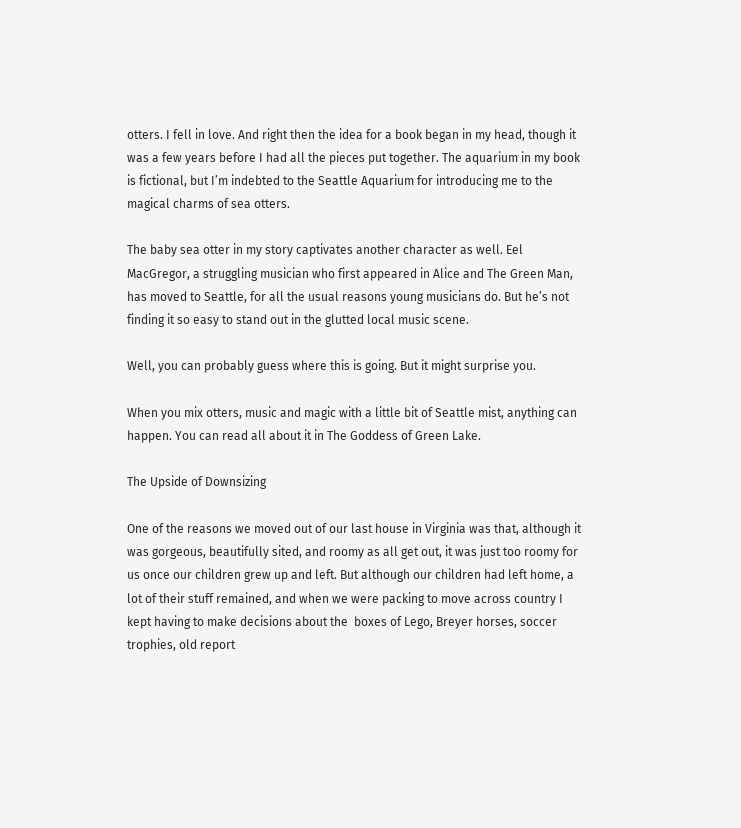otters. I fell in love. And right then the idea for a book began in my head, though it was a few years before I had all the pieces put together. The aquarium in my book is fictional, but I’m indebted to the Seattle Aquarium for introducing me to the magical charms of sea otters.

The baby sea otter in my story captivates another character as well. Eel MacGregor, a struggling musician who first appeared in Alice and The Green Man, has moved to Seattle, for all the usual reasons young musicians do. But he’s not finding it so easy to stand out in the glutted local music scene.

Well, you can probably guess where this is going. But it might surprise you.

When you mix otters, music and magic with a little bit of Seattle mist, anything can happen. You can read all about it in The Goddess of Green Lake.

The Upside of Downsizing

One of the reasons we moved out of our last house in Virginia was that, although it was gorgeous, beautifully sited, and roomy as all get out, it was just too roomy for us once our children grew up and left. But although our children had left home, a lot of their stuff remained, and when we were packing to move across country I kept having to make decisions about the  boxes of Lego, Breyer horses, soccer trophies, old report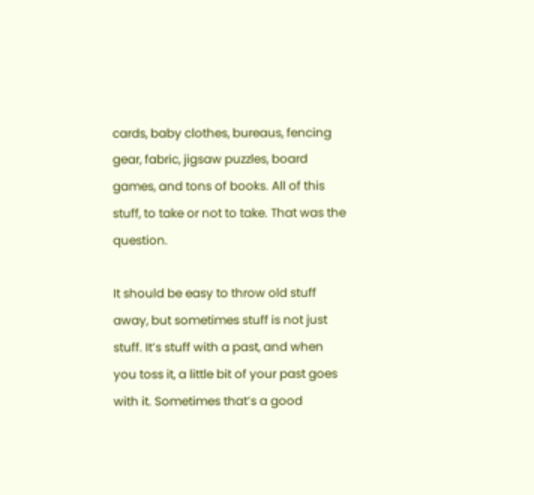cards, baby clothes, bureaus, fencing gear, fabric, jigsaw puzzles, board games, and tons of books. All of this stuff, to take or not to take. That was the question.

It should be easy to throw old stuff away, but sometimes stuff is not just stuff. It’s stuff with a past, and when you toss it, a little bit of your past goes with it. Sometimes that’s a good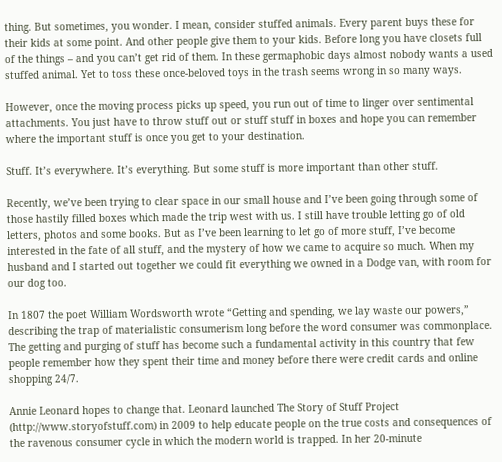thing. But sometimes, you wonder. I mean, consider stuffed animals. Every parent buys these for their kids at some point. And other people give them to your kids. Before long you have closets full of the things – and you can’t get rid of them. In these germaphobic days almost nobody wants a used stuffed animal. Yet to toss these once-beloved toys in the trash seems wrong in so many ways.

However, once the moving process picks up speed, you run out of time to linger over sentimental attachments. You just have to throw stuff out or stuff stuff in boxes and hope you can remember where the important stuff is once you get to your destination.

Stuff. It’s everywhere. It’s everything. But some stuff is more important than other stuff.

Recently, we’ve been trying to clear space in our small house and I’ve been going through some of those hastily filled boxes which made the trip west with us. I still have trouble letting go of old letters, photos and some books. But as I’ve been learning to let go of more stuff, I’ve become interested in the fate of all stuff, and the mystery of how we came to acquire so much. When my husband and I started out together we could fit everything we owned in a Dodge van, with room for our dog too.

In 1807 the poet William Wordsworth wrote “Getting and spending, we lay waste our powers,” describing the trap of materialistic consumerism long before the word consumer was commonplace. The getting and purging of stuff has become such a fundamental activity in this country that few people remember how they spent their time and money before there were credit cards and online shopping 24/7.

Annie Leonard hopes to change that. Leonard launched The Story of Stuff Project (http://www.storyofstuff.com) in 2009 to help educate people on the true costs and consequences of the ravenous consumer cycle in which the modern world is trapped. In her 20-minute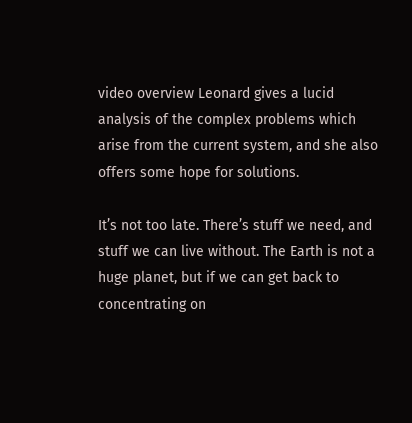video overview Leonard gives a lucid analysis of the complex problems which arise from the current system, and she also offers some hope for solutions.

It’s not too late. There’s stuff we need, and stuff we can live without. The Earth is not a huge planet, but if we can get back to concentrating on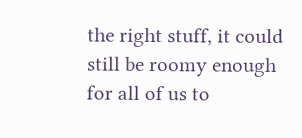the right stuff, it could still be roomy enough for all of us to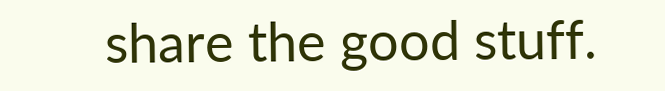share the good stuff.